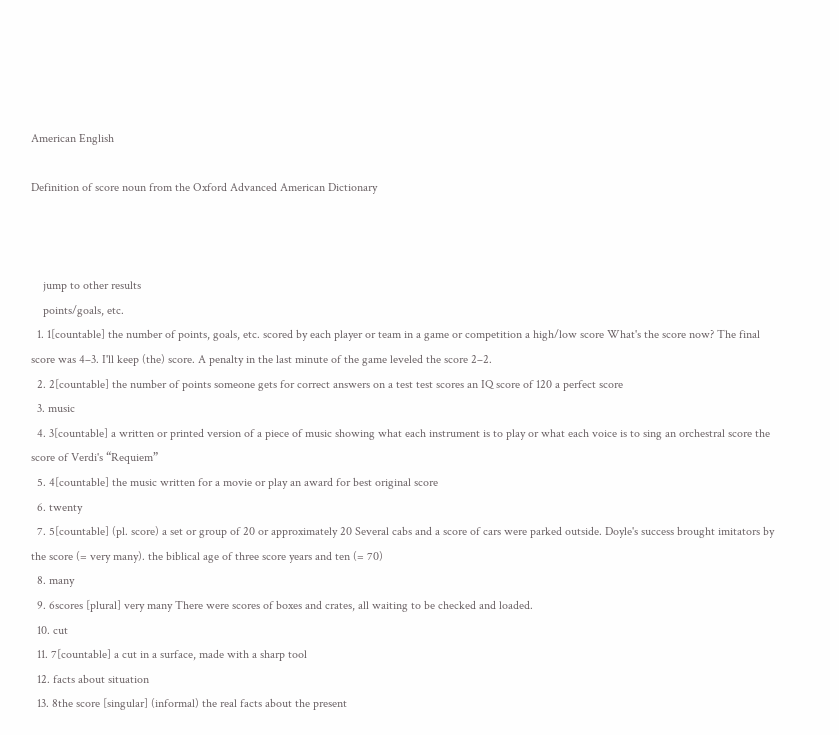American English

Definition of score noun from the Oxford Advanced American Dictionary



    jump to other results
    points/goals, etc.
  1. 1[countable] the number of points, goals, etc. scored by each player or team in a game or competition a high/low score What's the score now? The final score was 4–3. I'll keep (the) score. A penalty in the last minute of the game leveled the score 2–2.
  2. 2[countable] the number of points someone gets for correct answers on a test test scores an IQ score of 120 a perfect score
  3. music
  4. 3[countable] a written or printed version of a piece of music showing what each instrument is to play or what each voice is to sing an orchestral score the score of Verdi's “Requiem”
  5. 4[countable] the music written for a movie or play an award for best original score
  6. twenty
  7. 5[countable] (pl. score) a set or group of 20 or approximately 20 Several cabs and a score of cars were parked outside. Doyle's success brought imitators by the score (= very many). the biblical age of three score years and ten (= 70)
  8. many
  9. 6scores [plural] very many There were scores of boxes and crates, all waiting to be checked and loaded.
  10. cut
  11. 7[countable] a cut in a surface, made with a sharp tool
  12. facts about situation
  13. 8the score [singular] (informal) the real facts about the present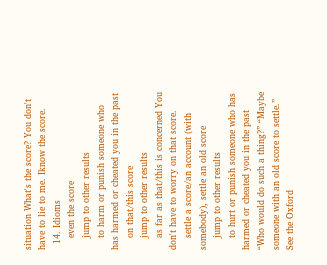situation What's the score? You don't have to lie to me. Iknow the score.
  14. Idioms
    even the score
    jump to other results
    to harm or punish someone who has harmed or cheated you in the past
    on that/this score
    jump to other results
    as far as that/this is concerned You don't have to worry on that score.
    settle a score/an account (with somebody), settle an old score
    jump to other results
    to hurt or punish someone who has harmed or cheated you in the past “Who would do such a thing?” “Maybe someone with an old score to settle.”
See the Oxford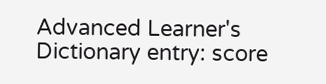Advanced Learner's Dictionary entry: score